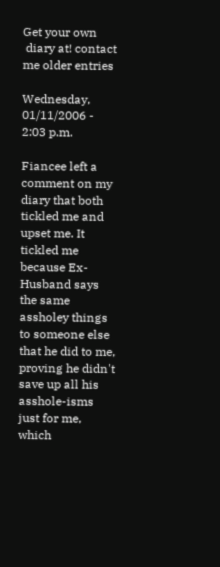Get your own
 diary at! contact me older entries

Wednesday, 01/11/2006 - 2:03 p.m.

Fiancee left a comment on my diary that both tickled me and upset me. It tickled me because Ex-Husband says the same assholey things to someone else that he did to me, proving he didn't save up all his asshole-isms just for me, which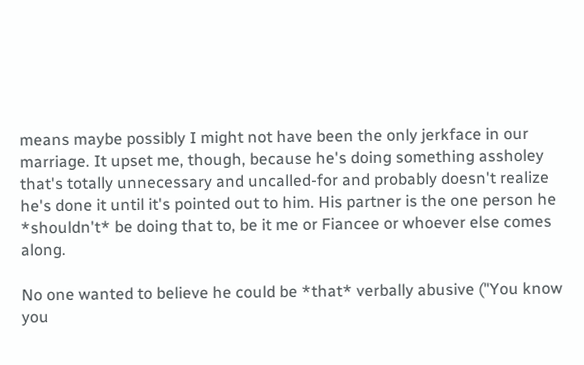means maybe possibly I might not have been the only jerkface in our marriage. It upset me, though, because he's doing something assholey that's totally unnecessary and uncalled-for and probably doesn't realize he's done it until it's pointed out to him. His partner is the one person he *shouldn't* be doing that to, be it me or Fiancee or whoever else comes along.

No one wanted to believe he could be *that* verbally abusive ("You know you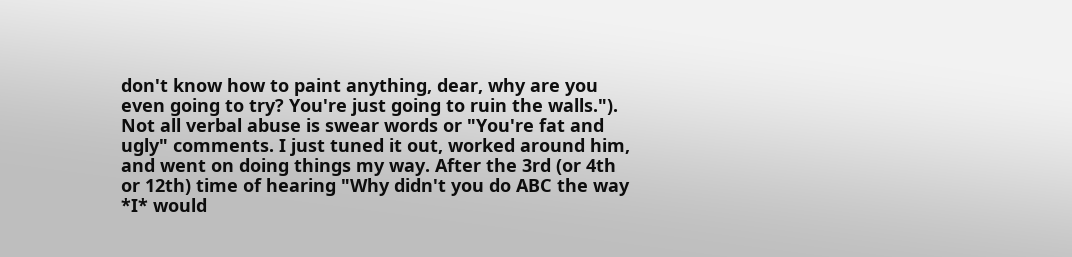don't know how to paint anything, dear, why are you even going to try? You're just going to ruin the walls."). Not all verbal abuse is swear words or "You're fat and ugly" comments. I just tuned it out, worked around him, and went on doing things my way. After the 3rd (or 4th or 12th) time of hearing "Why didn't you do ABC the way *I* would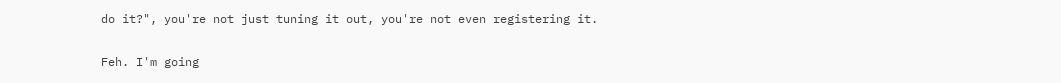do it?", you're not just tuning it out, you're not even registering it.

Feh. I'm going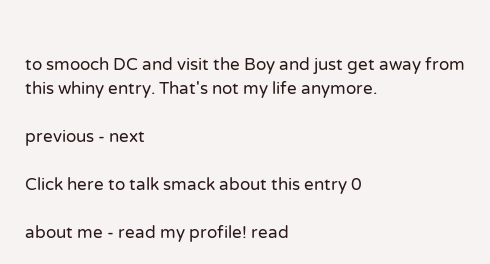to smooch DC and visit the Boy and just get away from this whiny entry. That's not my life anymore.

previous - next

Click here to talk smack about this entry 0

about me - read my profile! read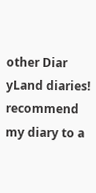other Diar
yLand diaries! recommend my diary to a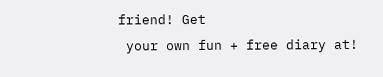friend! Get
 your own fun + free diary at!